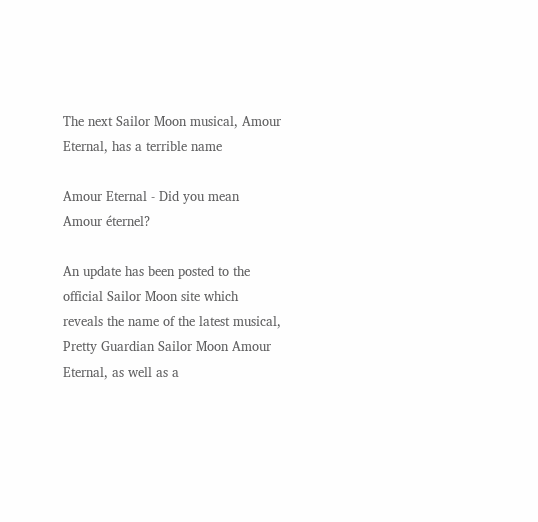The next Sailor Moon musical, Amour Eternal, has a terrible name

Amour Eternal - Did you mean Amour éternel?

An update has been posted to the official Sailor Moon site which reveals the name of the latest musical, Pretty Guardian Sailor Moon Amour Eternal, as well as a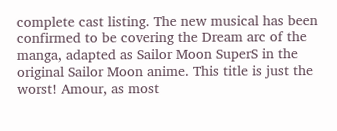complete cast listing. The new musical has been confirmed to be covering the Dream arc of the manga, adapted as Sailor Moon SuperS in the original Sailor Moon anime. This title is just the worst! Amour, as most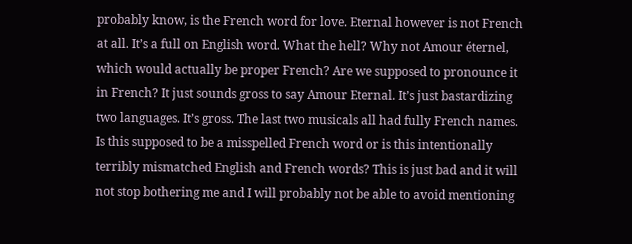probably know, is the French word for love. Eternal however is not French at all. It’s a full on English word. What the hell? Why not Amour éternel, which would actually be proper French? Are we supposed to pronounce it in French? It just sounds gross to say Amour Eternal. It’s just bastardizing two languages. It’s gross. The last two musicals all had fully French names. Is this supposed to be a misspelled French word or is this intentionally terribly mismatched English and French words? This is just bad and it will not stop bothering me and I will probably not be able to avoid mentioning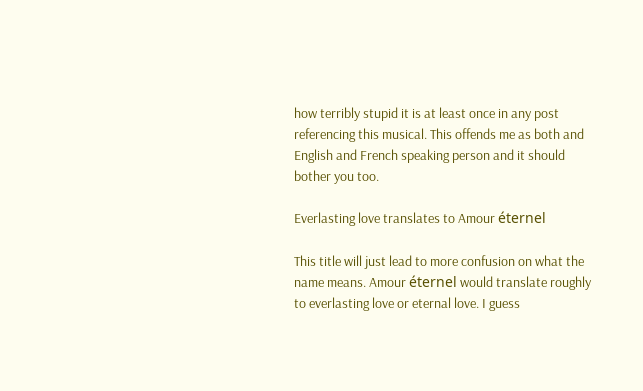how terribly stupid it is at least once in any post referencing this musical. This offends me as both and English and French speaking person and it should bother you too.

Everlasting love translates to Amour éternel

This title will just lead to more confusion on what the name means. Amour éternel would translate roughly to everlasting love or eternal love. I guess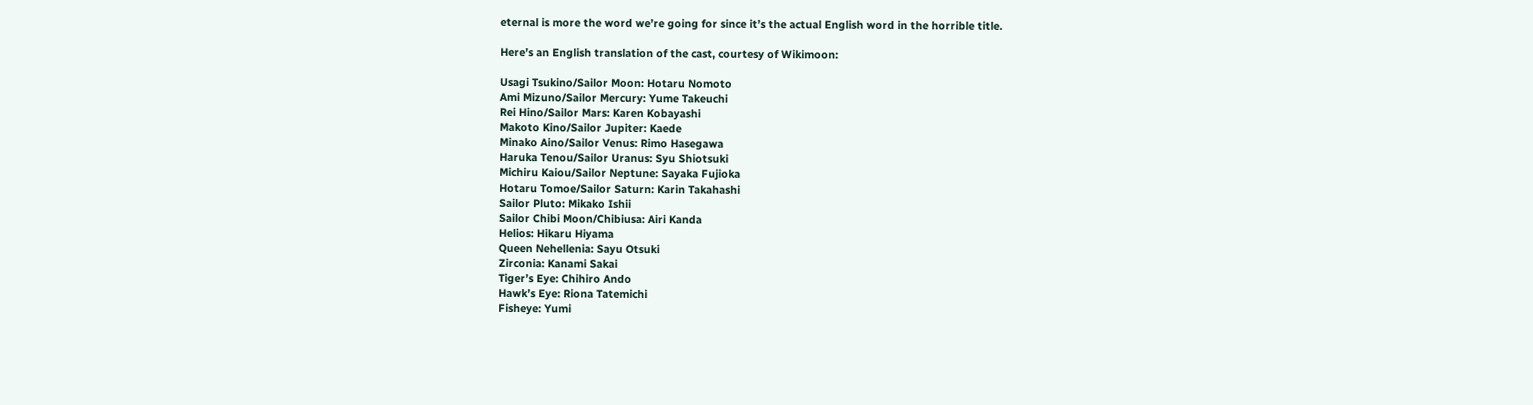eternal is more the word we’re going for since it’s the actual English word in the horrible title.

Here’s an English translation of the cast, courtesy of Wikimoon:

Usagi Tsukino/Sailor Moon: Hotaru Nomoto
Ami Mizuno/Sailor Mercury: Yume Takeuchi
Rei Hino/Sailor Mars: Karen Kobayashi
Makoto Kino/Sailor Jupiter: Kaede
Minako Aino/Sailor Venus: Rimo Hasegawa
Haruka Tenou/Sailor Uranus: Syu Shiotsuki
Michiru Kaiou/Sailor Neptune: Sayaka Fujioka
Hotaru Tomoe/Sailor Saturn: Karin Takahashi
Sailor Pluto: Mikako Ishii
Sailor Chibi Moon/Chibiusa: Airi Kanda
Helios: Hikaru Hiyama
Queen Nehellenia: Sayu Otsuki
Zirconia: Kanami Sakai
Tiger’s Eye: Chihiro Ando
Hawk’s Eye: Riona Tatemichi
Fisheye: Yumi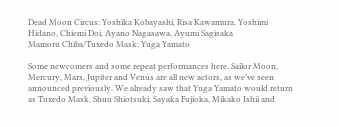Dead Moon Circus: Yoshika Kobayashi, Risa Kawamura, Yoshimi Hidano, Chiemi Doi, Ayano Nagasawa, Ayumi Sagisaka
Mamoru Chiba/Tuxedo Mask: Yuga Yamato

Some newcomers and some repeat performances here. Sailor Moon, Mercury, Mars, Jupiter and Venus are all new actors, as we’ve seen announced previously. We already saw that Yuga Yamato would return as Tuxedo Mask. Shuu Shiotsuki, Sayaka Fujioka, Mikako Ishii and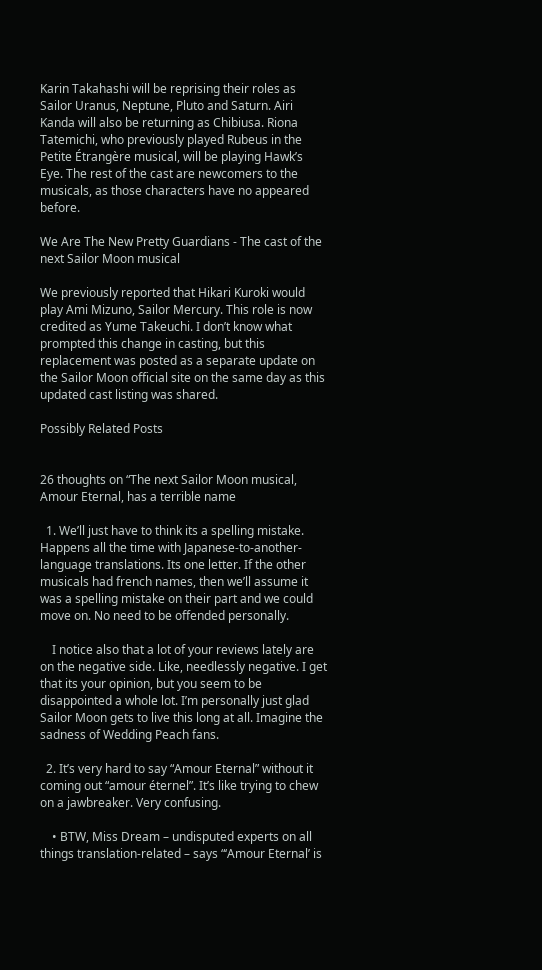Karin Takahashi will be reprising their roles as Sailor Uranus, Neptune, Pluto and Saturn. Airi Kanda will also be returning as Chibiusa. Riona Tatemichi, who previously played Rubeus in the Petite Étrangère musical, will be playing Hawk’s Eye. The rest of the cast are newcomers to the musicals, as those characters have no appeared before.

We Are The New Pretty Guardians - The cast of the next Sailor Moon musical

We previously reported that Hikari Kuroki would play Ami Mizuno, Sailor Mercury. This role is now credited as Yume Takeuchi. I don’t know what prompted this change in casting, but this replacement was posted as a separate update on the Sailor Moon official site on the same day as this updated cast listing was shared.

Possibly Related Posts


26 thoughts on “The next Sailor Moon musical, Amour Eternal, has a terrible name

  1. We’ll just have to think its a spelling mistake. Happens all the time with Japanese-to-another-language translations. Its one letter. If the other musicals had french names, then we’ll assume it was a spelling mistake on their part and we could move on. No need to be offended personally.

    I notice also that a lot of your reviews lately are on the negative side. Like, needlessly negative. I get that its your opinion, but you seem to be disappointed a whole lot. I’m personally just glad Sailor Moon gets to live this long at all. Imagine the sadness of Wedding Peach fans.

  2. It’s very hard to say “Amour Eternal” without it coming out “amour éternel”. It’s like trying to chew on a jawbreaker. Very confusing.

    • BTW, Miss Dream – undisputed experts on all things translation-related – says “‘Amour Eternal’ is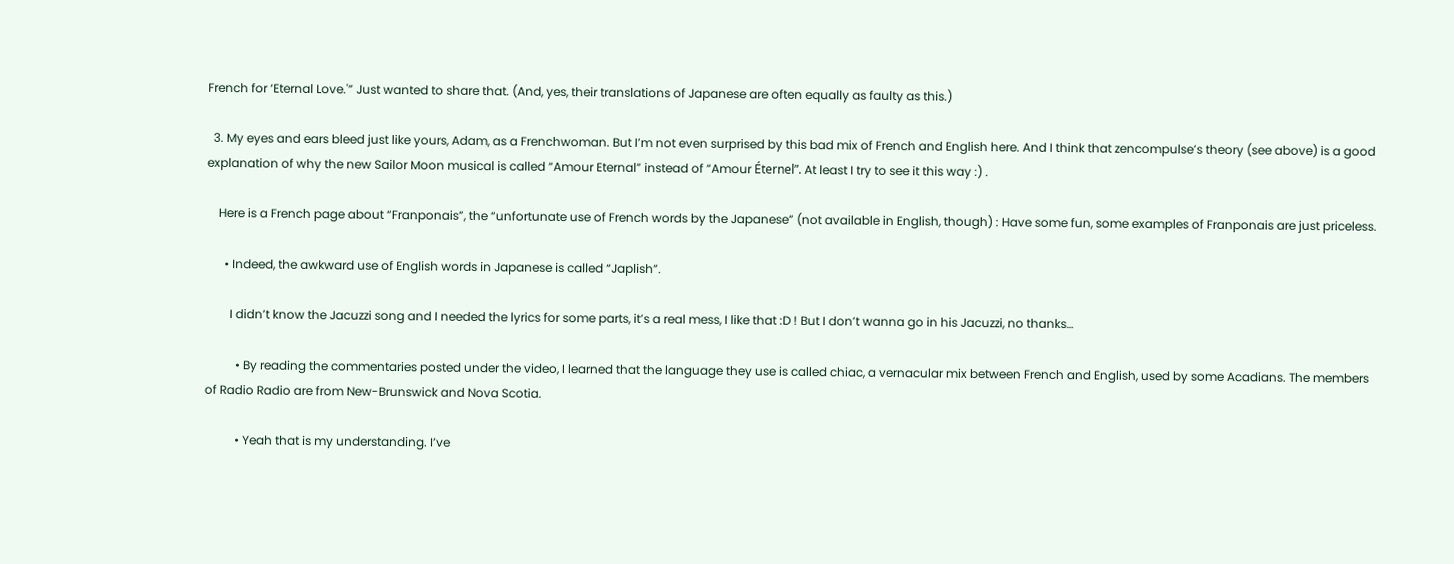French for ‘Eternal Love.'” Just wanted to share that. (And, yes, their translations of Japanese are often equally as faulty as this.)

  3. My eyes and ears bleed just like yours, Adam, as a Frenchwoman. But I’m not even surprised by this bad mix of French and English here. And I think that zencompulse’s theory (see above) is a good explanation of why the new Sailor Moon musical is called “Amour Eternal” instead of “Amour Éternel”. At least I try to see it this way :) .

    Here is a French page about “Franponais”, the “unfortunate use of French words by the Japanese” (not available in English, though) : Have some fun, some examples of Franponais are just priceless.

      • Indeed, the awkward use of English words in Japanese is called “Japlish”.

        I didn’t know the Jacuzzi song and I needed the lyrics for some parts, it’s a real mess, I like that :D ! But I don’t wanna go in his Jacuzzi, no thanks…

          • By reading the commentaries posted under the video, I learned that the language they use is called chiac, a vernacular mix between French and English, used by some Acadians. The members of Radio Radio are from New-Brunswick and Nova Scotia.

          • Yeah that is my understanding. I’ve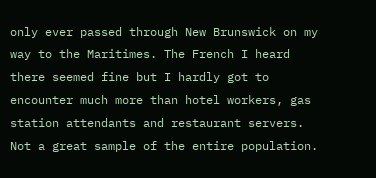only ever passed through New Brunswick on my way to the Maritimes. The French I heard there seemed fine but I hardly got to encounter much more than hotel workers, gas station attendants and restaurant servers. Not a great sample of the entire population.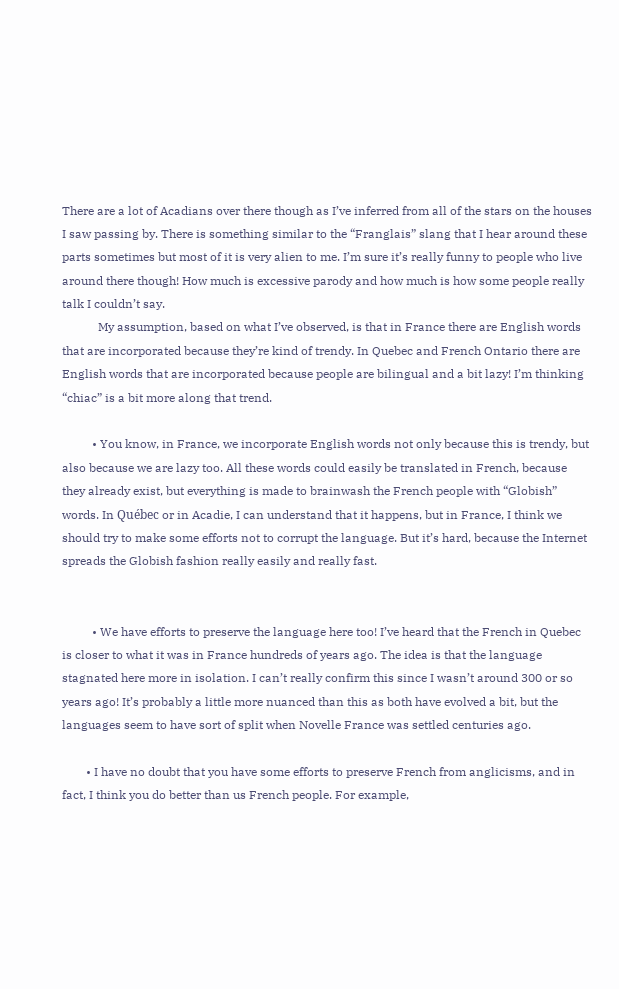There are a lot of Acadians over there though as I’ve inferred from all of the stars on the houses I saw passing by. There is something similar to the “Franglais” slang that I hear around these parts sometimes but most of it is very alien to me. I’m sure it’s really funny to people who live around there though! How much is excessive parody and how much is how some people really talk I couldn’t say.
            My assumption, based on what I’ve observed, is that in France there are English words that are incorporated because they’re kind of trendy. In Quebec and French Ontario there are English words that are incorporated because people are bilingual and a bit lazy! I’m thinking “chiac” is a bit more along that trend.

          • You know, in France, we incorporate English words not only because this is trendy, but also because we are lazy too. All these words could easily be translated in French, because they already exist, but everything is made to brainwash the French people with “Globish” words. In Québec or in Acadie, I can understand that it happens, but in France, I think we should try to make some efforts not to corrupt the language. But it’s hard, because the Internet spreads the Globish fashion really easily and really fast.


          • We have efforts to preserve the language here too! I’ve heard that the French in Quebec is closer to what it was in France hundreds of years ago. The idea is that the language stagnated here more in isolation. I can’t really confirm this since I wasn’t around 300 or so years ago! It’s probably a little more nuanced than this as both have evolved a bit, but the languages seem to have sort of split when Novelle France was settled centuries ago.

        • I have no doubt that you have some efforts to preserve French from anglicisms, and in fact, I think you do better than us French people. For example,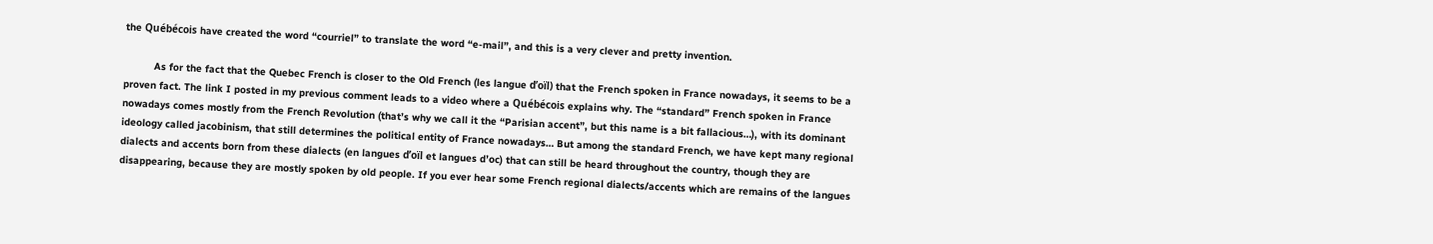the Québécois have created the word “courriel” to translate the word “e-mail”, and this is a very clever and pretty invention.

          As for the fact that the Quebec French is closer to the Old French (les langue d’oïl) that the French spoken in France nowadays, it seems to be a proven fact. The link I posted in my previous comment leads to a video where a Québécois explains why. The “standard” French spoken in France nowadays comes mostly from the French Revolution (that’s why we call it the “Parisian accent”, but this name is a bit fallacious…), with its dominant ideology called jacobinism, that still determines the political entity of France nowadays… But among the standard French, we have kept many regional dialects and accents born from these dialects (en langues d’oïl et langues d’oc) that can still be heard throughout the country, though they are disappearing, because they are mostly spoken by old people. If you ever hear some French regional dialects/accents which are remains of the langues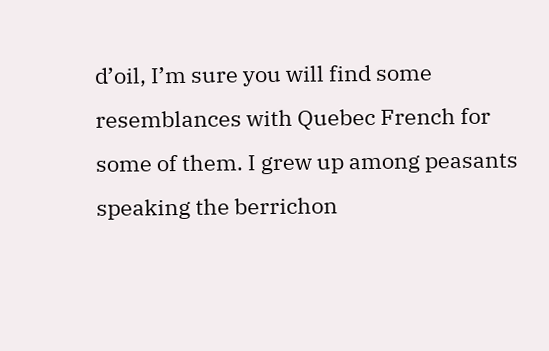d’oil, I’m sure you will find some resemblances with Quebec French for some of them. I grew up among peasants speaking the berrichon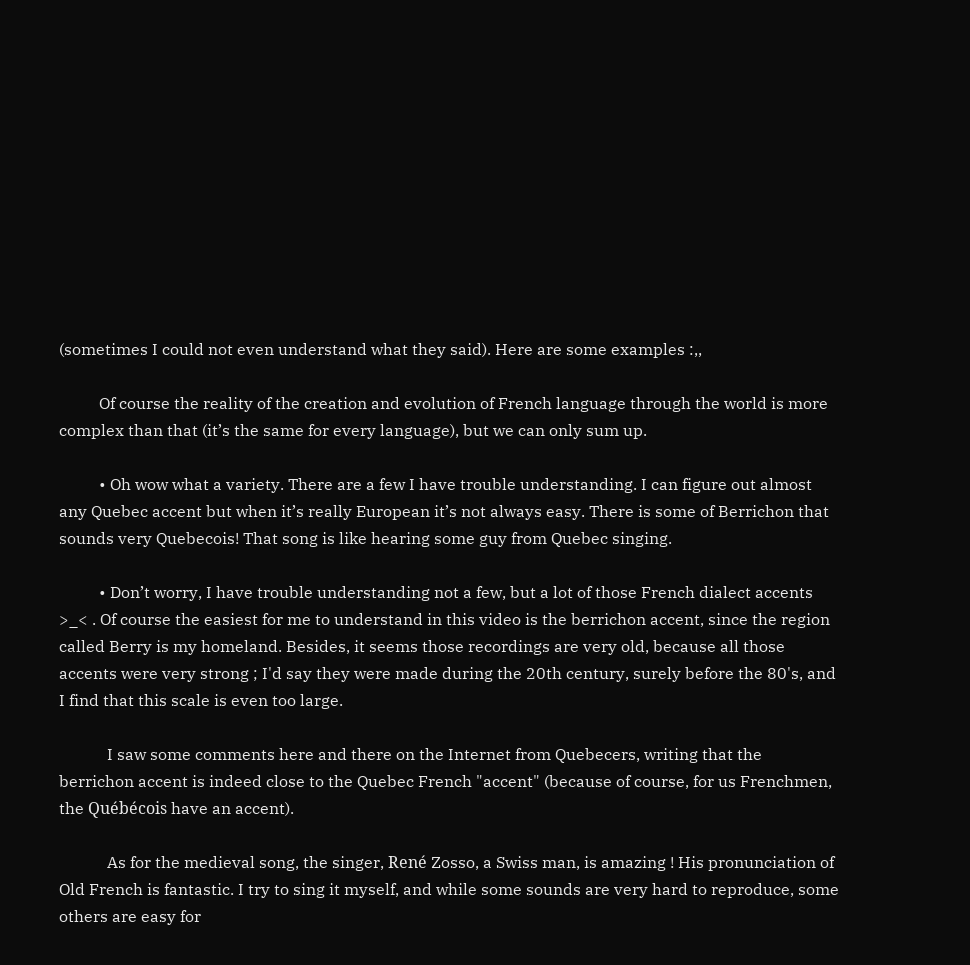(sometimes I could not even understand what they said). Here are some examples :,,

          Of course the reality of the creation and evolution of French language through the world is more complex than that (it’s the same for every language), but we can only sum up.

          • Oh wow what a variety. There are a few I have trouble understanding. I can figure out almost any Quebec accent but when it’s really European it’s not always easy. There is some of Berrichon that sounds very Quebecois! That song is like hearing some guy from Quebec singing.

          • Don’t worry, I have trouble understanding not a few, but a lot of those French dialect accents >_< . Of course the easiest for me to understand in this video is the berrichon accent, since the region called Berry is my homeland. Besides, it seems those recordings are very old, because all those accents were very strong ; I'd say they were made during the 20th century, surely before the 80's, and I find that this scale is even too large.

            I saw some comments here and there on the Internet from Quebecers, writing that the berrichon accent is indeed close to the Quebec French "accent" (because of course, for us Frenchmen, the Québécois have an accent).

            As for the medieval song, the singer, René Zosso, a Swiss man, is amazing ! His pronunciation of Old French is fantastic. I try to sing it myself, and while some sounds are very hard to reproduce, some others are easy for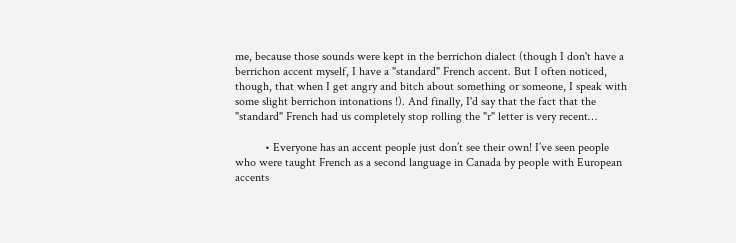me, because those sounds were kept in the berrichon dialect (though I don't have a berrichon accent myself, I have a "standard" French accent. But I often noticed, though, that when I get angry and bitch about something or someone, I speak with some slight berrichon intonations !). And finally, I'd say that the fact that the "standard" French had us completely stop rolling the "r" letter is very recent…

          • Everyone has an accent people just don’t see their own! I’ve seen people who were taught French as a second language in Canada by people with European accents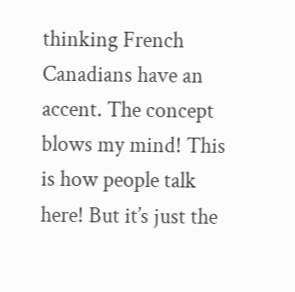thinking French Canadians have an accent. The concept blows my mind! This is how people talk here! But it’s just the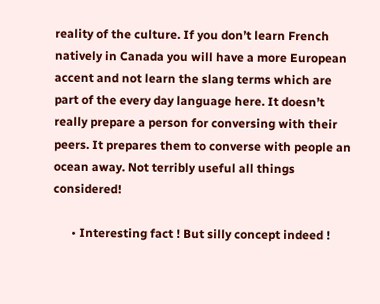reality of the culture. If you don’t learn French natively in Canada you will have a more European accent and not learn the slang terms which are part of the every day language here. It doesn’t really prepare a person for conversing with their peers. It prepares them to converse with people an ocean away. Not terribly useful all things considered!

      • Interesting fact ! But silly concept indeed !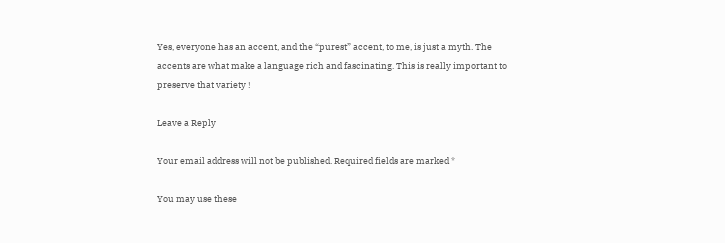Yes, everyone has an accent, and the “purest” accent, to me, is just a myth. The accents are what make a language rich and fascinating. This is really important to preserve that variety !

Leave a Reply

Your email address will not be published. Required fields are marked *

You may use these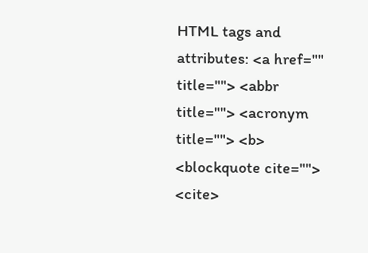HTML tags and attributes: <a href="" title=""> <abbr title=""> <acronym title=""> <b> <blockquote cite=""> <cite>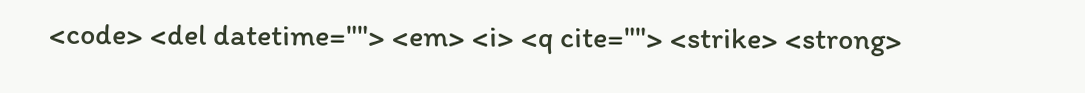<code> <del datetime=""> <em> <i> <q cite=""> <strike> <strong>